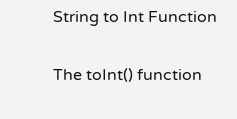String to Int Function

The toInt() function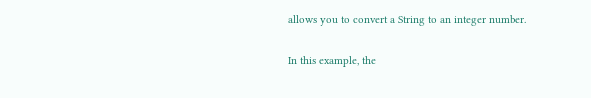allows you to convert a String to an integer number.

In this example, the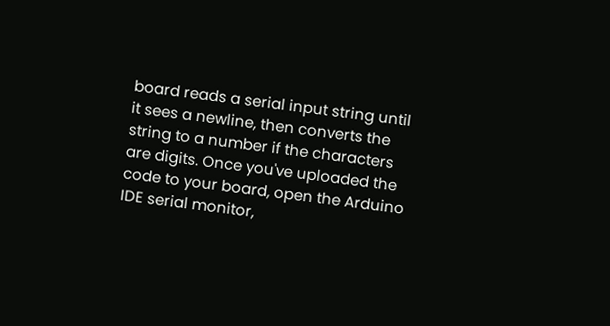board reads a serial input string until it sees a newline, then converts the string to a number if the characters are digits. Once you've uploaded the code to your board, open the Arduino IDE serial monitor,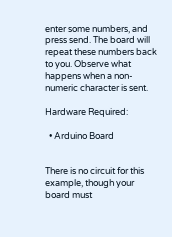enter some numbers, and press send. The board will repeat these numbers back to you. Observe what happens when a non-numeric character is sent.

Hardware Required:

  • Arduino Board


There is no circuit for this example, though your board must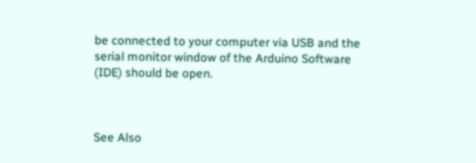be connected to your computer via USB and the serial monitor window of the Arduino Software (IDE) should be open.



See Also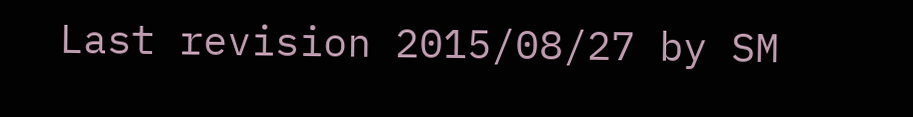Last revision 2015/08/27 by SM